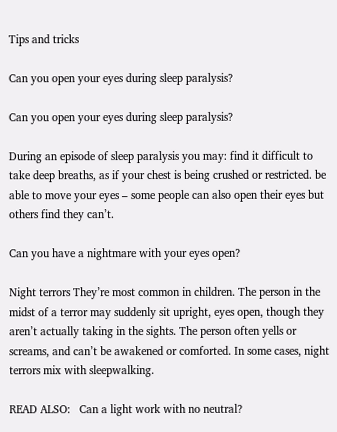Tips and tricks

Can you open your eyes during sleep paralysis?

Can you open your eyes during sleep paralysis?

During an episode of sleep paralysis you may: find it difficult to take deep breaths, as if your chest is being crushed or restricted. be able to move your eyes – some people can also open their eyes but others find they can’t.

Can you have a nightmare with your eyes open?

Night terrors They’re most common in children. The person in the midst of a terror may suddenly sit upright, eyes open, though they aren’t actually taking in the sights. The person often yells or screams, and can’t be awakened or comforted. In some cases, night terrors mix with sleepwalking.

READ ALSO:   Can a light work with no neutral?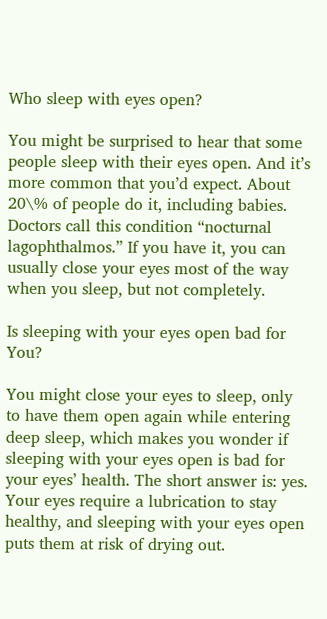Who sleep with eyes open?

You might be surprised to hear that some people sleep with their eyes open. And it’s more common that you’d expect. About 20\% of people do it, including babies. Doctors call this condition “nocturnal lagophthalmos.” If you have it, you can usually close your eyes most of the way when you sleep, but not completely.

Is sleeping with your eyes open bad for You?

You might close your eyes to sleep, only to have them open again while entering deep sleep, which makes you wonder if sleeping with your eyes open is bad for your eyes’ health. The short answer is: yes. Your eyes require a lubrication to stay healthy, and sleeping with your eyes open puts them at risk of drying out.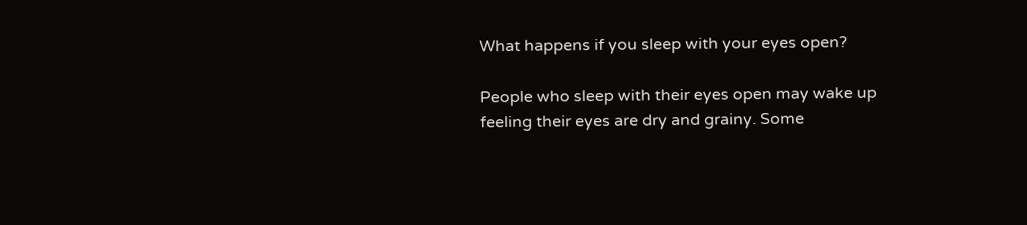What happens if you sleep with your eyes open?

People who sleep with their eyes open may wake up feeling their eyes are dry and grainy. Some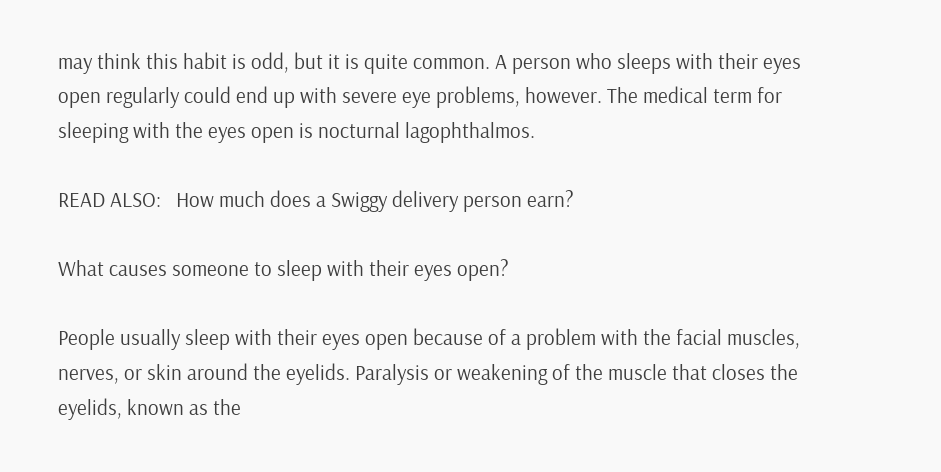may think this habit is odd, but it is quite common. A person who sleeps with their eyes open regularly could end up with severe eye problems, however. The medical term for sleeping with the eyes open is nocturnal lagophthalmos.

READ ALSO:   How much does a Swiggy delivery person earn?

What causes someone to sleep with their eyes open?

People usually sleep with their eyes open because of a problem with the facial muscles, nerves, or skin around the eyelids. Paralysis or weakening of the muscle that closes the eyelids, known as the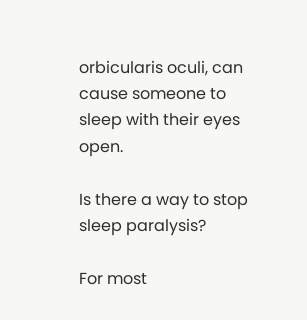orbicularis oculi, can cause someone to sleep with their eyes open.

Is there a way to stop sleep paralysis?

For most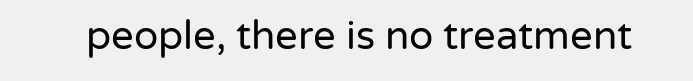people, there is no treatment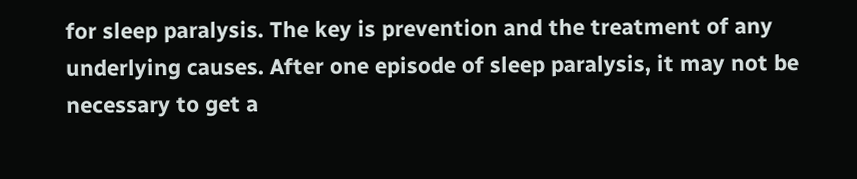for sleep paralysis. The key is prevention and the treatment of any underlying causes. After one episode of sleep paralysis, it may not be necessary to get a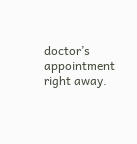doctor’s appointment right away.